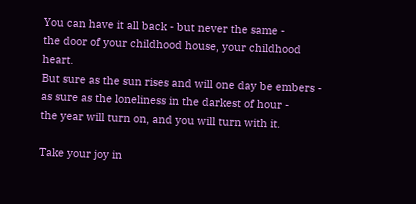You can have it all back - but never the same -
the door of your childhood house, your childhood heart.
But sure as the sun rises and will one day be embers -
as sure as the loneliness in the darkest of hour -
the year will turn on, and you will turn with it.

Take your joy in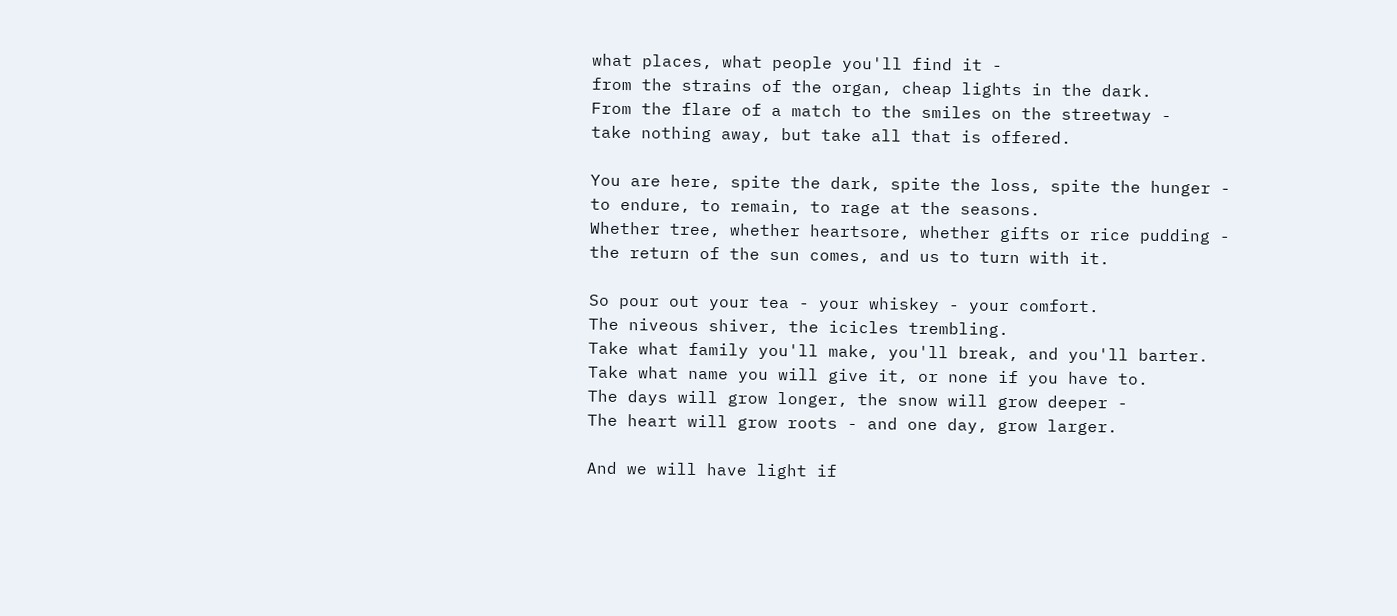what places, what people you'll find it -
from the strains of the organ, cheap lights in the dark.
From the flare of a match to the smiles on the streetway -
take nothing away, but take all that is offered.

You are here, spite the dark, spite the loss, spite the hunger -
to endure, to remain, to rage at the seasons.
Whether tree, whether heartsore, whether gifts or rice pudding -
the return of the sun comes, and us to turn with it.

So pour out your tea - your whiskey - your comfort.
The niveous shiver, the icicles trembling.
Take what family you'll make, you'll break, and you'll barter.
Take what name you will give it, or none if you have to.
The days will grow longer, the snow will grow deeper -
The heart will grow roots - and one day, grow larger.

And we will have light if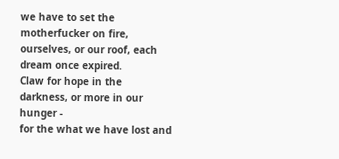we have to set the motherfucker on fire,
ourselves, or our roof, each dream once expired.
Claw for hope in the darkness, or more in our hunger -
for the what we have lost and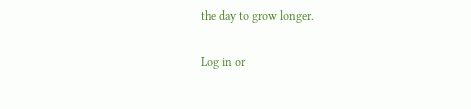the day to grow longer.

Log in or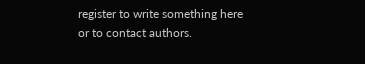register to write something here or to contact authors.